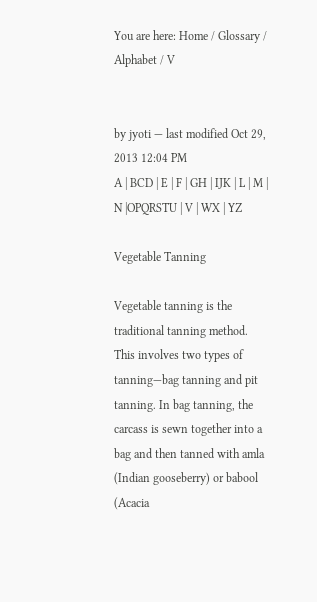You are here: Home / Glossary / Alphabet / V


by jyoti — last modified Oct 29, 2013 12:04 PM
A | BCD | E | F | GH | IJK | L | M | N |OPQRSTU | V | WX | YZ

Vegetable Tanning

Vegetable tanning is the traditional tanning method. This involves two types of tanning—bag tanning and pit tanning. In bag tanning, the carcass is sewn together into a bag and then tanned with amla (Indian gooseberry) or babool (Acacia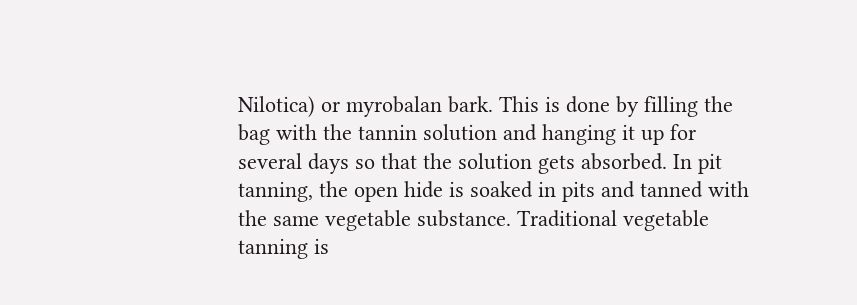Nilotica) or myrobalan bark. This is done by filling the bag with the tannin solution and hanging it up for several days so that the solution gets absorbed. In pit tanning, the open hide is soaked in pits and tanned with the same vegetable substance. Traditional vegetable tanning is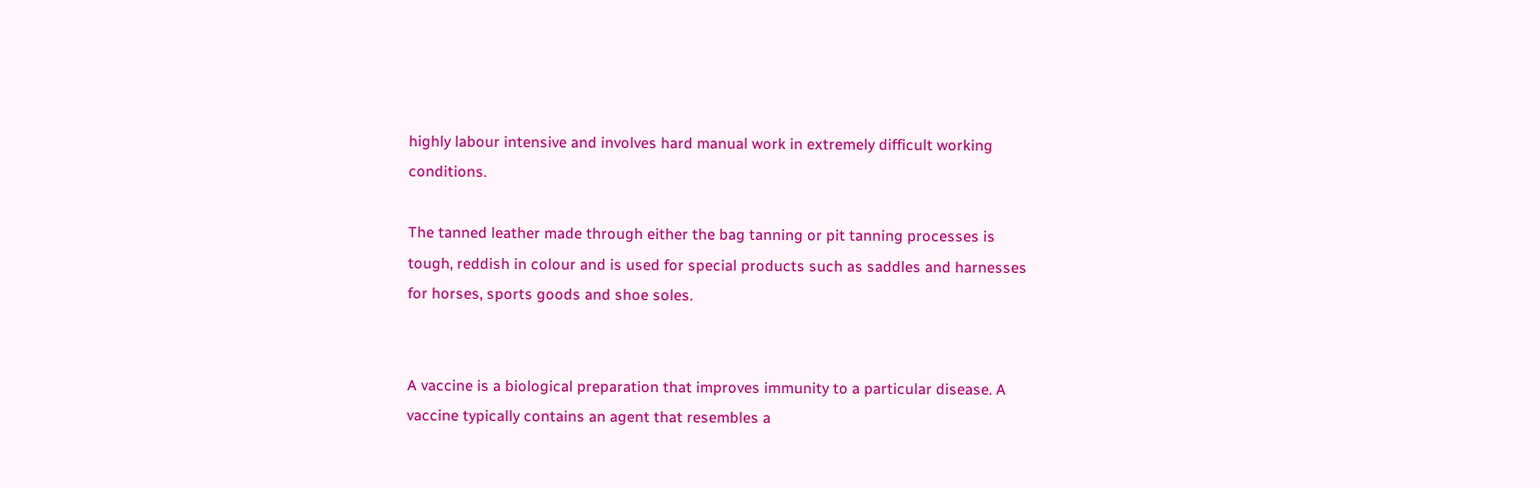highly labour intensive and involves hard manual work in extremely difficult working conditions.

The tanned leather made through either the bag tanning or pit tanning processes is tough, reddish in colour and is used for special products such as saddles and harnesses for horses, sports goods and shoe soles.


A vaccine is a biological preparation that improves immunity to a particular disease. A vaccine typically contains an agent that resembles a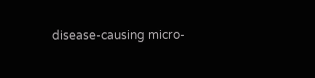disease-causing micro-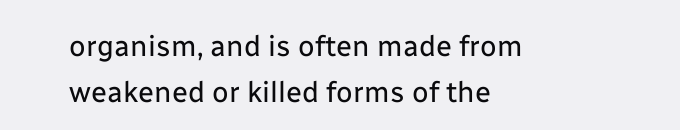organism, and is often made from weakened or killed forms of the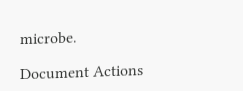microbe.

Document Actions